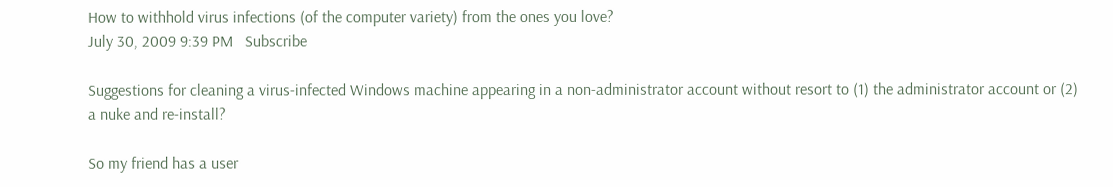How to withhold virus infections (of the computer variety) from the ones you love?
July 30, 2009 9:39 PM   Subscribe

Suggestions for cleaning a virus-infected Windows machine appearing in a non-administrator account without resort to (1) the administrator account or (2) a nuke and re-install?

So my friend has a user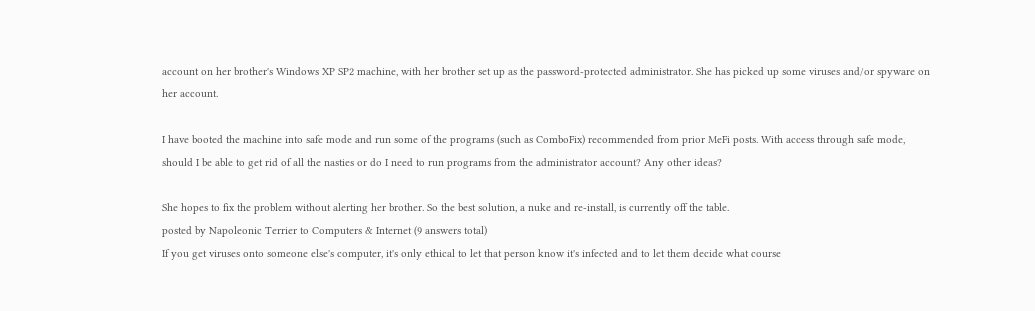account on her brother's Windows XP SP2 machine, with her brother set up as the password-protected administrator. She has picked up some viruses and/or spyware on her account.

I have booted the machine into safe mode and run some of the programs (such as ComboFix) recommended from prior MeFi posts. With access through safe mode, should I be able to get rid of all the nasties or do I need to run programs from the administrator account? Any other ideas?

She hopes to fix the problem without alerting her brother. So the best solution, a nuke and re-install, is currently off the table.
posted by Napoleonic Terrier to Computers & Internet (9 answers total)
If you get viruses onto someone else's computer, it's only ethical to let that person know it's infected and to let them decide what course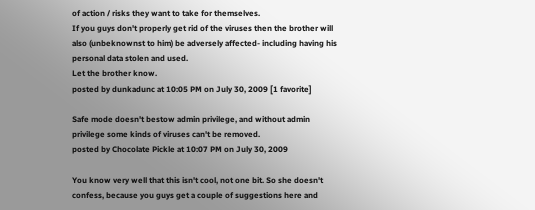of action / risks they want to take for themselves.
If you guys don't properly get rid of the viruses then the brother will also (unbeknownst to him) be adversely affected- including having his personal data stolen and used.
Let the brother know.
posted by dunkadunc at 10:05 PM on July 30, 2009 [1 favorite]

Safe mode doesn't bestow admin privilege, and without admin privilege some kinds of viruses can't be removed.
posted by Chocolate Pickle at 10:07 PM on July 30, 2009

You know very well that this isn't cool, not one bit. So she doesn't confess, because you guys get a couple of suggestions here and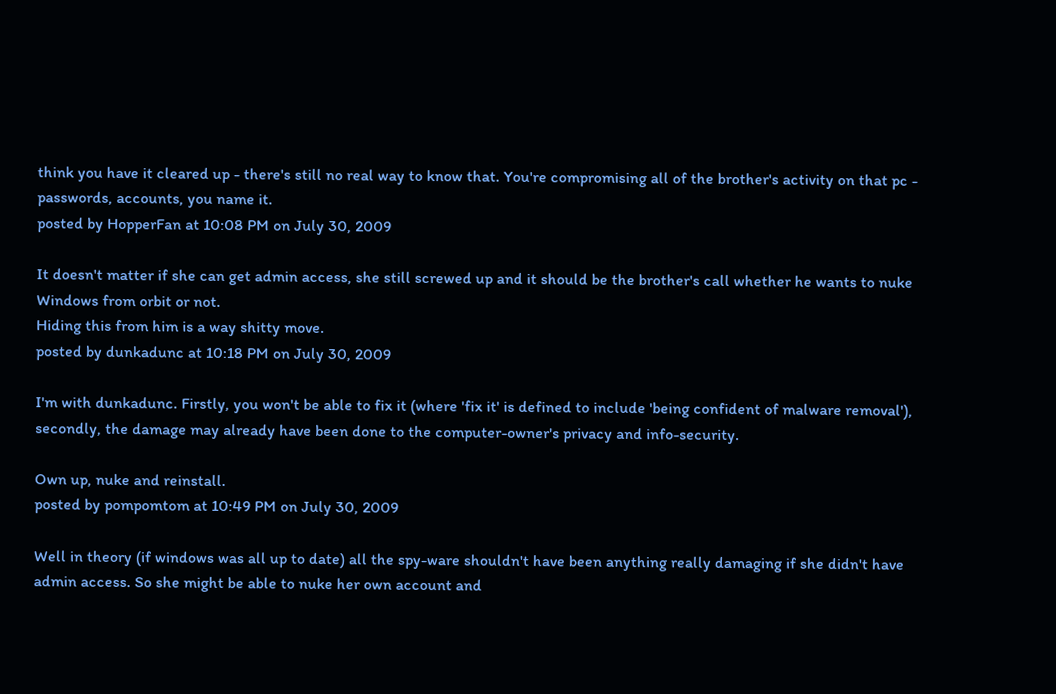think you have it cleared up - there's still no real way to know that. You're compromising all of the brother's activity on that pc - passwords, accounts, you name it.
posted by HopperFan at 10:08 PM on July 30, 2009

It doesn't matter if she can get admin access, she still screwed up and it should be the brother's call whether he wants to nuke Windows from orbit or not.
Hiding this from him is a way shitty move.
posted by dunkadunc at 10:18 PM on July 30, 2009

I'm with dunkadunc. Firstly, you won't be able to fix it (where 'fix it' is defined to include 'being confident of malware removal'), secondly, the damage may already have been done to the computer-owner's privacy and info-security.

Own up, nuke and reinstall.
posted by pompomtom at 10:49 PM on July 30, 2009

Well in theory (if windows was all up to date) all the spy-ware shouldn't have been anything really damaging if she didn't have admin access. So she might be able to nuke her own account and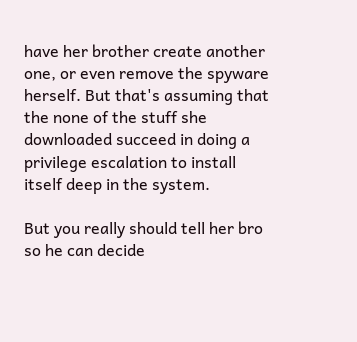have her brother create another one, or even remove the spyware herself. But that's assuming that the none of the stuff she downloaded succeed in doing a privilege escalation to install itself deep in the system.

But you really should tell her bro so he can decide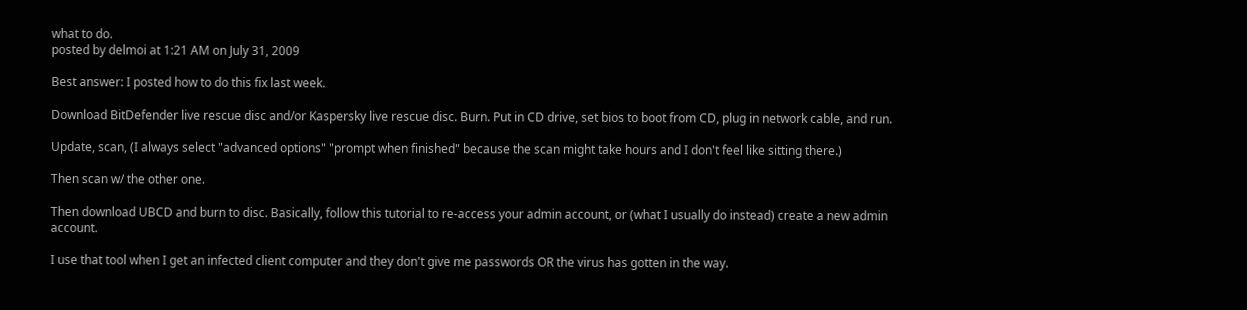what to do.
posted by delmoi at 1:21 AM on July 31, 2009

Best answer: I posted how to do this fix last week.

Download BitDefender live rescue disc and/or Kaspersky live rescue disc. Burn. Put in CD drive, set bios to boot from CD, plug in network cable, and run.

Update, scan, (I always select "advanced options" "prompt when finished" because the scan might take hours and I don't feel like sitting there.)

Then scan w/ the other one.

Then download UBCD and burn to disc. Basically, follow this tutorial to re-access your admin account, or (what I usually do instead) create a new admin account.

I use that tool when I get an infected client computer and they don't give me passwords OR the virus has gotten in the way.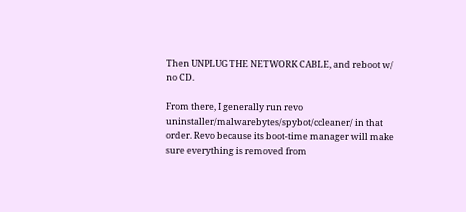Then UNPLUG THE NETWORK CABLE, and reboot w/ no CD.

From there, I generally run revo uninstaller/malwarebytes/spybot/ccleaner/ in that order. Revo because its boot-time manager will make sure everything is removed from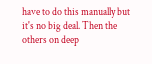have to do this manually but it's no big deal. Then the others on deep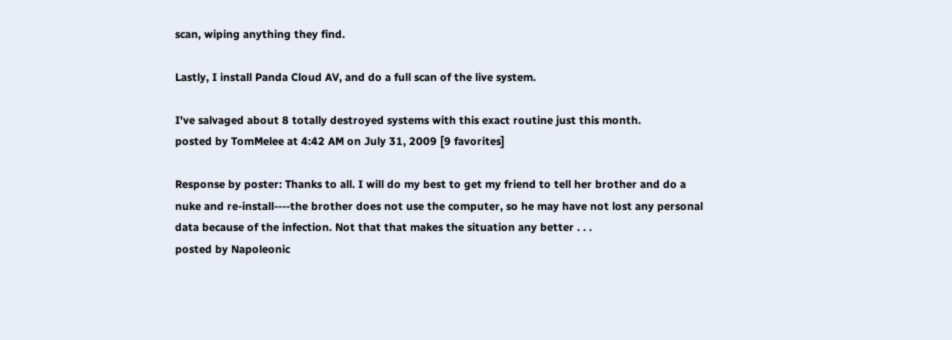scan, wiping anything they find.

Lastly, I install Panda Cloud AV, and do a full scan of the live system.

I've salvaged about 8 totally destroyed systems with this exact routine just this month.
posted by TomMelee at 4:42 AM on July 31, 2009 [9 favorites]

Response by poster: Thanks to all. I will do my best to get my friend to tell her brother and do a nuke and re-install----the brother does not use the computer, so he may have not lost any personal data because of the infection. Not that that makes the situation any better . . .
posted by Napoleonic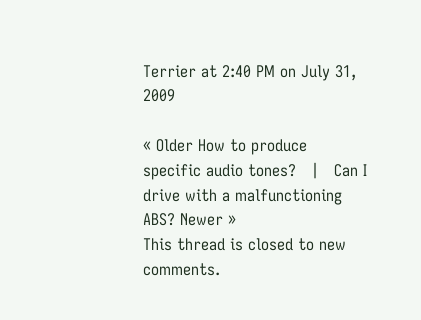Terrier at 2:40 PM on July 31, 2009

« Older How to produce specific audio tones?   |   Can I drive with a malfunctioning ABS? Newer »
This thread is closed to new comments.